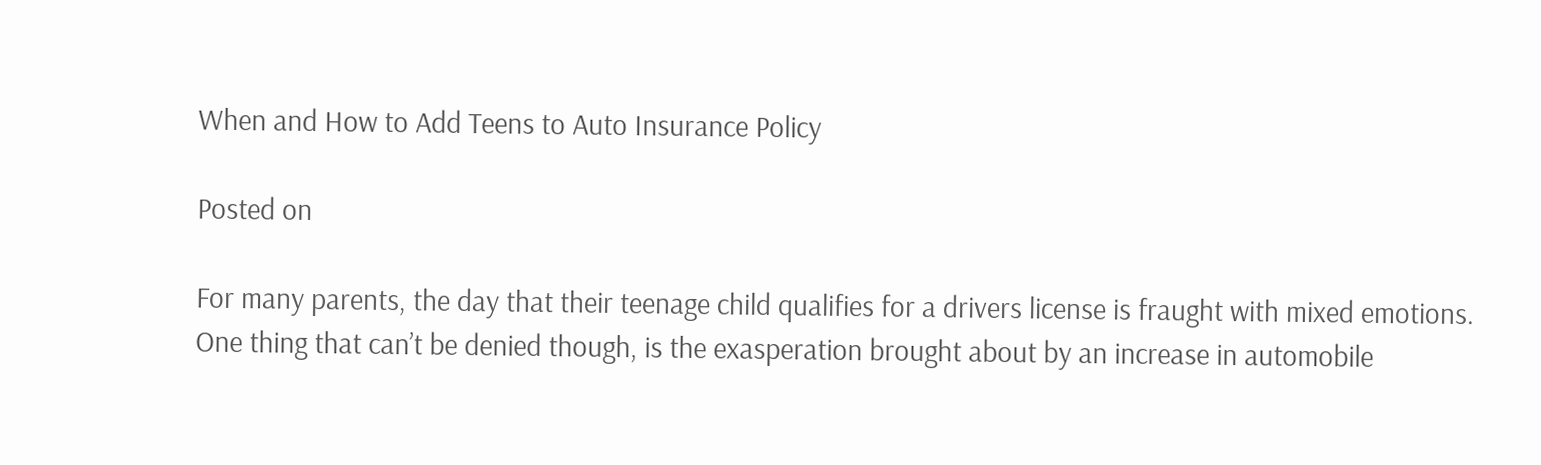When and How to Add Teens to Auto Insurance Policy

Posted on

For many parents, the day that their teenage child qualifies for a drivers license is fraught with mixed emotions. One thing that can’t be denied though, is the exasperation brought about by an increase in automobile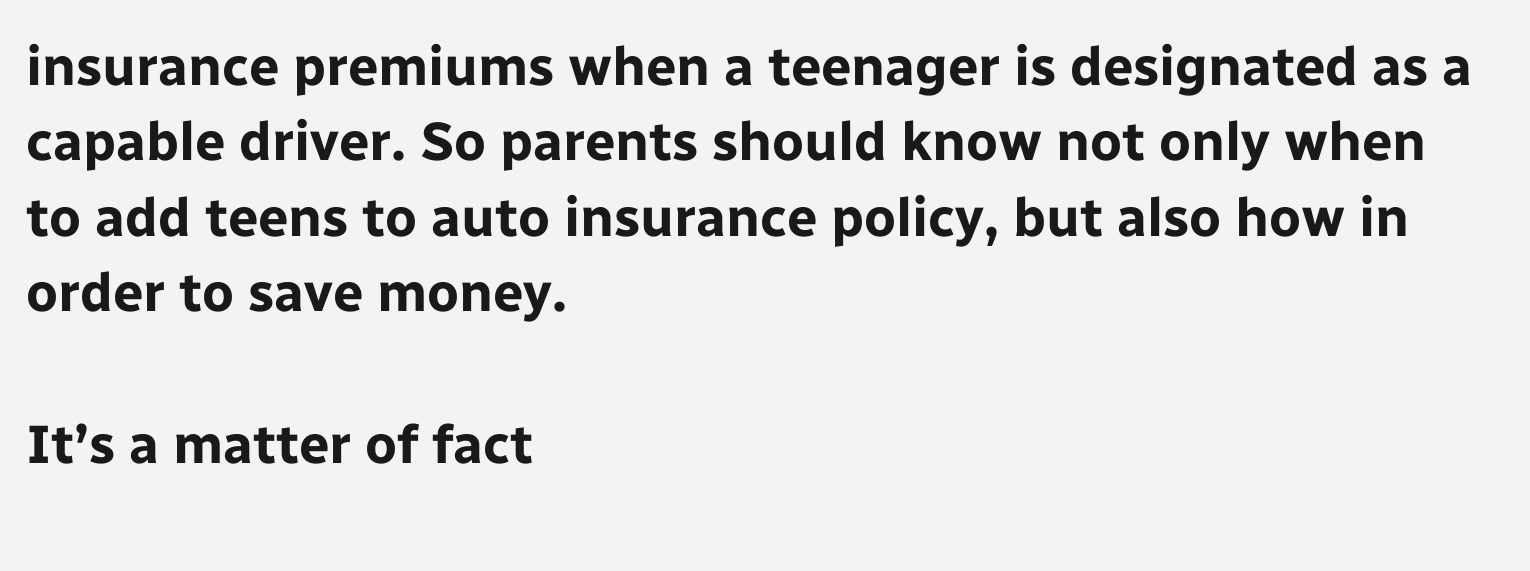insurance premiums when a teenager is designated as a capable driver. So parents should know not only when to add teens to auto insurance policy, but also how in order to save money.

It’s a matter of fact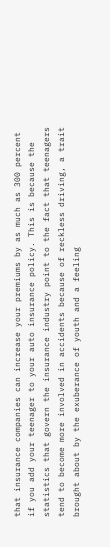that insurance companies can increase your premiums by as much as 300 percent if you add your teenager to your auto insurance policy. This is because the statistics that govern the insurance industry point to the fact that teenagers tend to become more involved in accidents because of reckless driving, a trait brought about by the exuberance of youth and a feeling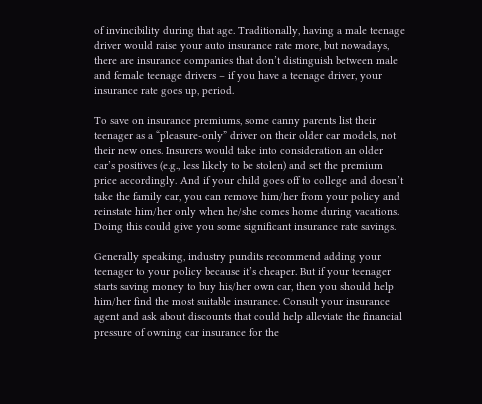of invincibility during that age. Traditionally, having a male teenage driver would raise your auto insurance rate more, but nowadays, there are insurance companies that don’t distinguish between male and female teenage drivers – if you have a teenage driver, your insurance rate goes up, period.

To save on insurance premiums, some canny parents list their teenager as a “pleasure-only” driver on their older car models, not their new ones. Insurers would take into consideration an older car’s positives (e.g., less likely to be stolen) and set the premium price accordingly. And if your child goes off to college and doesn’t take the family car, you can remove him/her from your policy and reinstate him/her only when he/she comes home during vacations. Doing this could give you some significant insurance rate savings.

Generally speaking, industry pundits recommend adding your teenager to your policy because it’s cheaper. But if your teenager starts saving money to buy his/her own car, then you should help him/her find the most suitable insurance. Consult your insurance agent and ask about discounts that could help alleviate the financial pressure of owning car insurance for the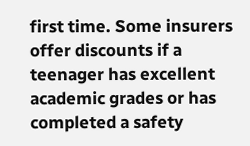first time. Some insurers offer discounts if a teenager has excellent academic grades or has completed a safety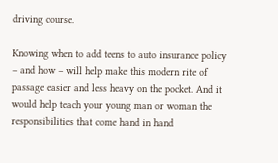driving course.

Knowing when to add teens to auto insurance policy – and how – will help make this modern rite of passage easier and less heavy on the pocket. And it would help teach your young man or woman the responsibilities that come hand in hand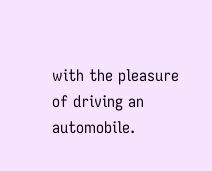with the pleasure of driving an automobile.